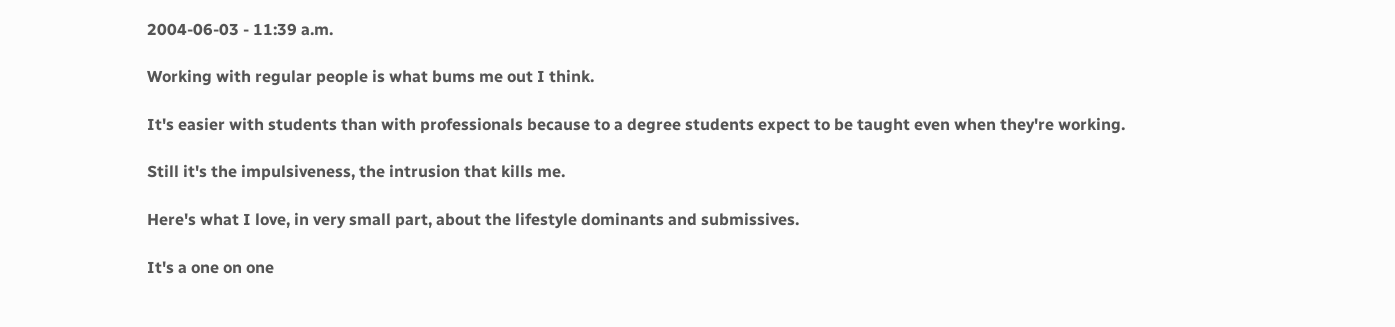2004-06-03 - 11:39 a.m.

Working with regular people is what bums me out I think.

It's easier with students than with professionals because to a degree students expect to be taught even when they're working.

Still it's the impulsiveness, the intrusion that kills me.

Here's what I love, in very small part, about the lifestyle dominants and submissives.

It's a one on one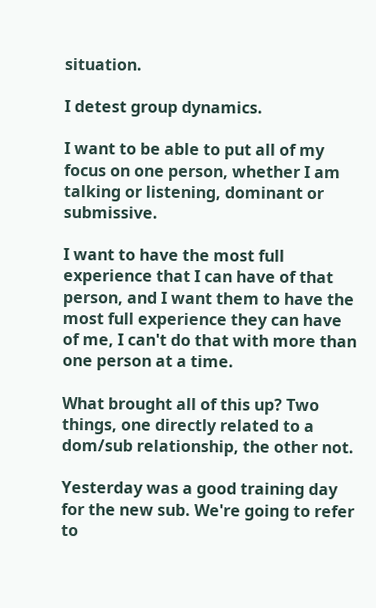situation.

I detest group dynamics.

I want to be able to put all of my focus on one person, whether I am talking or listening, dominant or submissive.

I want to have the most full experience that I can have of that person, and I want them to have the most full experience they can have of me, I can't do that with more than one person at a time.

What brought all of this up? Two things, one directly related to a dom/sub relationship, the other not.

Yesterday was a good training day for the new sub. We're going to refer to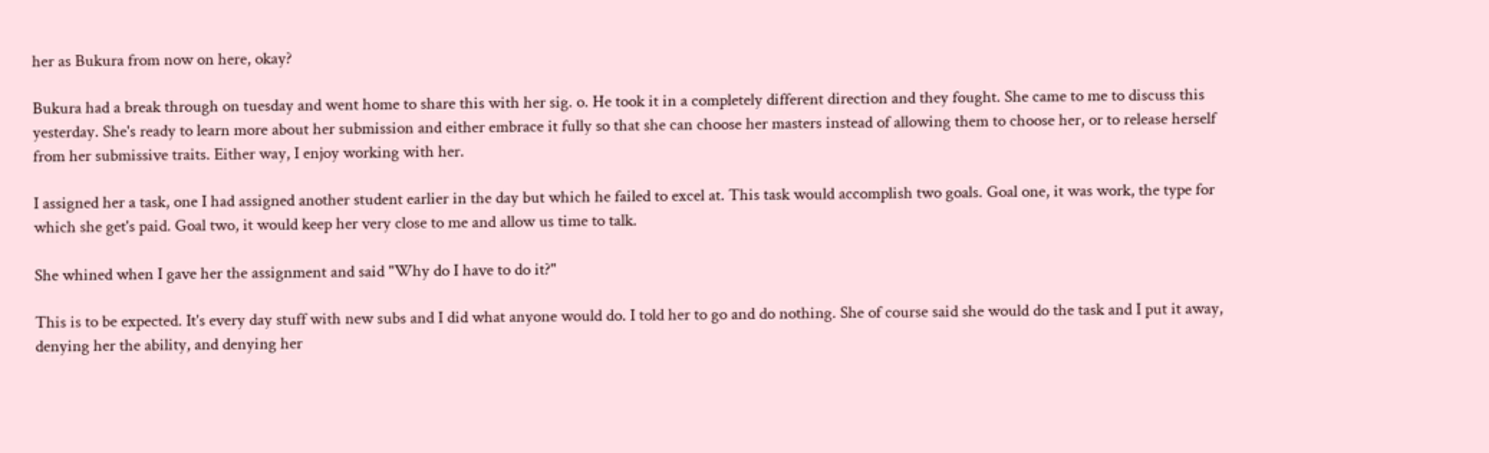her as Bukura from now on here, okay?

Bukura had a break through on tuesday and went home to share this with her sig. o. He took it in a completely different direction and they fought. She came to me to discuss this yesterday. She's ready to learn more about her submission and either embrace it fully so that she can choose her masters instead of allowing them to choose her, or to release herself from her submissive traits. Either way, I enjoy working with her.

I assigned her a task, one I had assigned another student earlier in the day but which he failed to excel at. This task would accomplish two goals. Goal one, it was work, the type for which she get's paid. Goal two, it would keep her very close to me and allow us time to talk.

She whined when I gave her the assignment and said "Why do I have to do it?"

This is to be expected. It's every day stuff with new subs and I did what anyone would do. I told her to go and do nothing. She of course said she would do the task and I put it away, denying her the ability, and denying her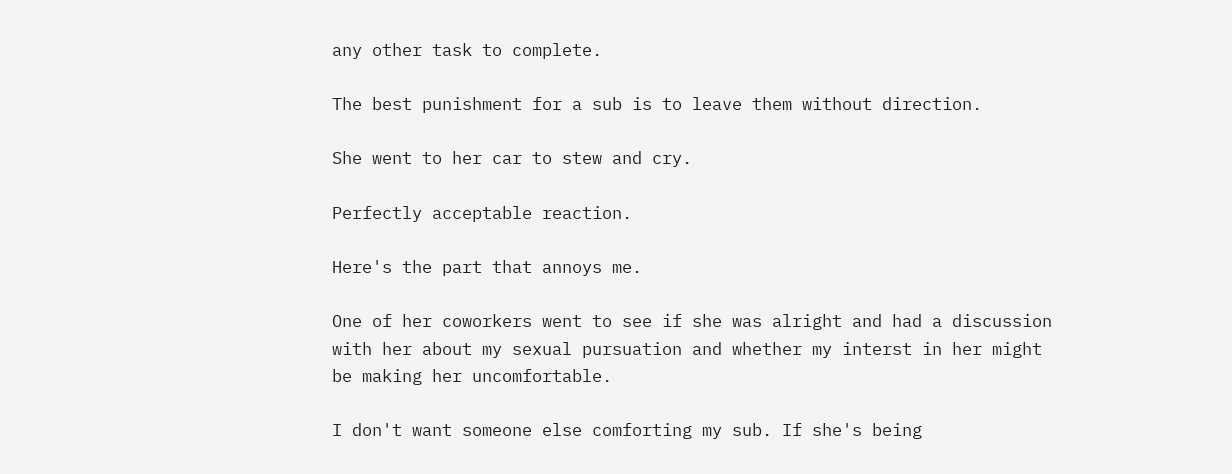any other task to complete.

The best punishment for a sub is to leave them without direction.

She went to her car to stew and cry.

Perfectly acceptable reaction.

Here's the part that annoys me.

One of her coworkers went to see if she was alright and had a discussion with her about my sexual pursuation and whether my interst in her might be making her uncomfortable.

I don't want someone else comforting my sub. If she's being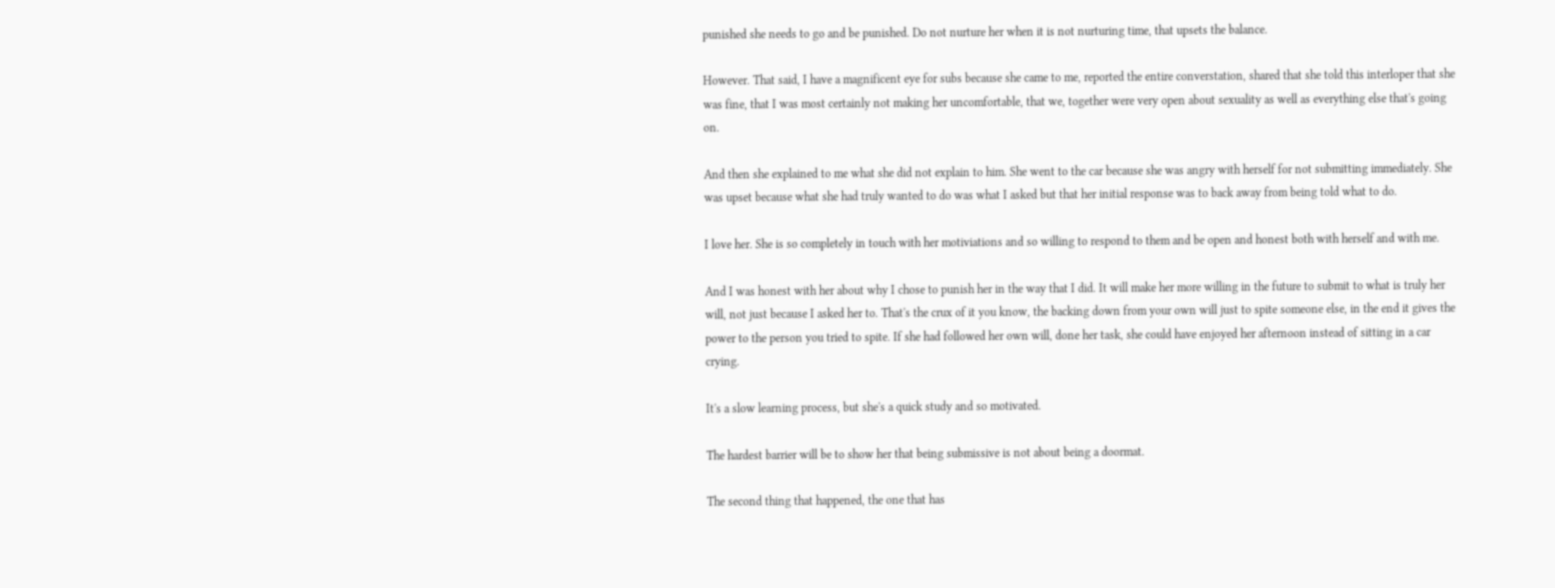punished she needs to go and be punished. Do not nurture her when it is not nurturing time, that upsets the balance.

However. That said, I have a magnificent eye for subs because she came to me, reported the entire converstation, shared that she told this interloper that she was fine, that I was most certainly not making her uncomfortable, that we, together were very open about sexuality as well as everything else that's going on.

And then she explained to me what she did not explain to him. She went to the car because she was angry with herself for not submitting immediately. She was upset because what she had truly wanted to do was what I asked but that her initial response was to back away from being told what to do.

I love her. She is so completely in touch with her motiviations and so willing to respond to them and be open and honest both with herself and with me.

And I was honest with her about why I chose to punish her in the way that I did. It will make her more willing in the future to submit to what is truly her will, not just because I asked her to. That's the crux of it you know, the backing down from your own will just to spite someone else, in the end it gives the power to the person you tried to spite. If she had followed her own will, done her task, she could have enjoyed her afternoon instead of sitting in a car crying.

It's a slow learning process, but she's a quick study and so motivated.

The hardest barrier will be to show her that being submissive is not about being a doormat.

The second thing that happened, the one that has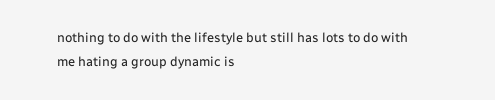nothing to do with the lifestyle but still has lots to do with me hating a group dynamic is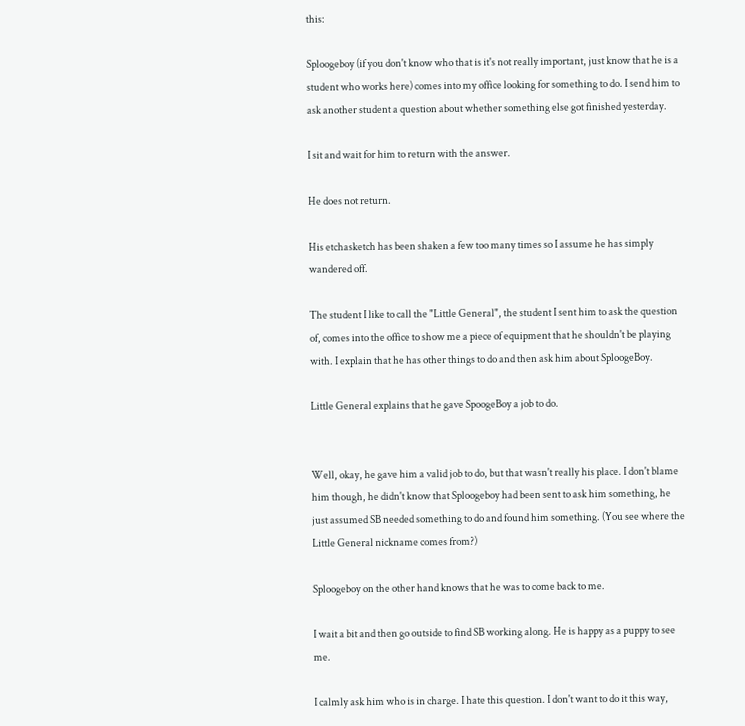this:

Sploogeboy (if you don't know who that is it's not really important, just know that he is a student who works here) comes into my office looking for something to do. I send him to ask another student a question about whether something else got finished yesterday.

I sit and wait for him to return with the answer.

He does not return.

His etchasketch has been shaken a few too many times so I assume he has simply wandered off.

The student I like to call the "Little General", the student I sent him to ask the question of, comes into the office to show me a piece of equipment that he shouldn't be playing with. I explain that he has other things to do and then ask him about SploogeBoy.

Little General explains that he gave SpoogeBoy a job to do.


Well, okay, he gave him a valid job to do, but that wasn't really his place. I don't blame him though, he didn't know that Sploogeboy had been sent to ask him something, he just assumed SB needed something to do and found him something. (You see where the Little General nickname comes from?)

Sploogeboy on the other hand knows that he was to come back to me.

I wait a bit and then go outside to find SB working along. He is happy as a puppy to see me.

I calmly ask him who is in charge. I hate this question. I don't want to do it this way,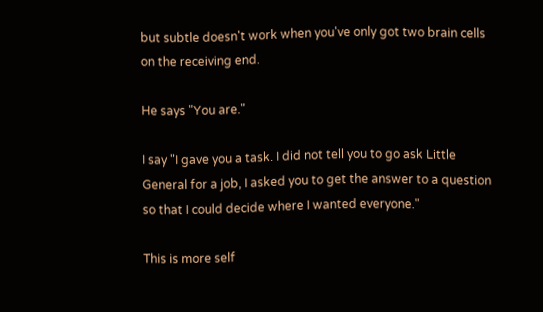but subtle doesn't work when you've only got two brain cells on the receiving end.

He says "You are."

I say "I gave you a task. I did not tell you to go ask Little General for a job, I asked you to get the answer to a question so that I could decide where I wanted everyone."

This is more self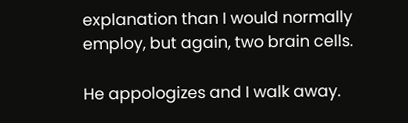explanation than I would normally employ, but again, two brain cells.

He appologizes and I walk away.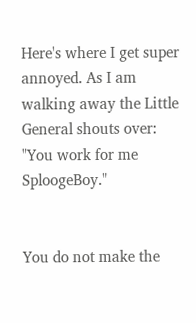Here's where I get super annoyed. As I am walking away the Little General shouts over: "You work for me SploogeBoy."


You do not make the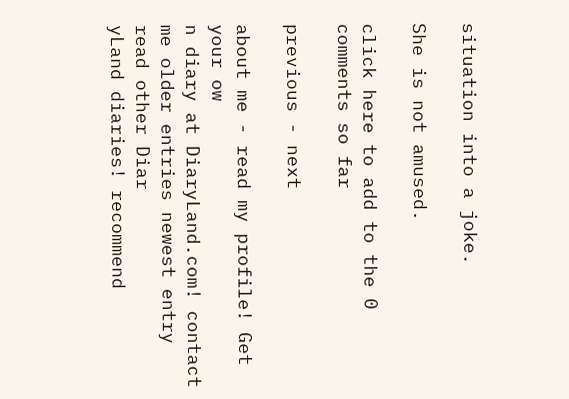situation into a joke.

She is not amused.

click here to add to the 0 comments so far

previous - next

about me - read my profile! Get your ow
n diary at DiaryLand.com! contact me older entries newest entry read other Diar
yLand diaries! recommend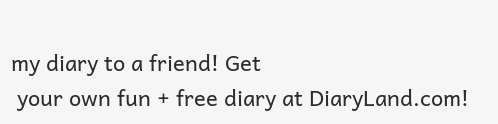my diary to a friend! Get
 your own fun + free diary at DiaryLand.com!